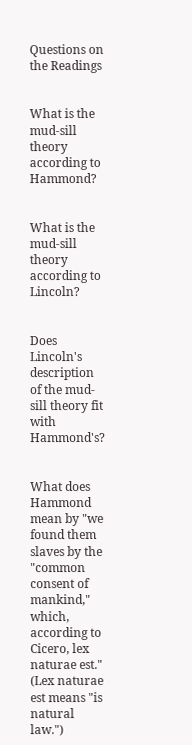Questions on the Readings


What is the mud-sill theory according to Hammond?


What is the mud-sill theory according to Lincoln?


Does Lincoln's description of the mud-sill theory fit with Hammond's?


What does Hammond mean by "we found them slaves by the "common consent of mankind," which, according to Cicero, lex naturae est." (Lex naturae est means "is natural law.")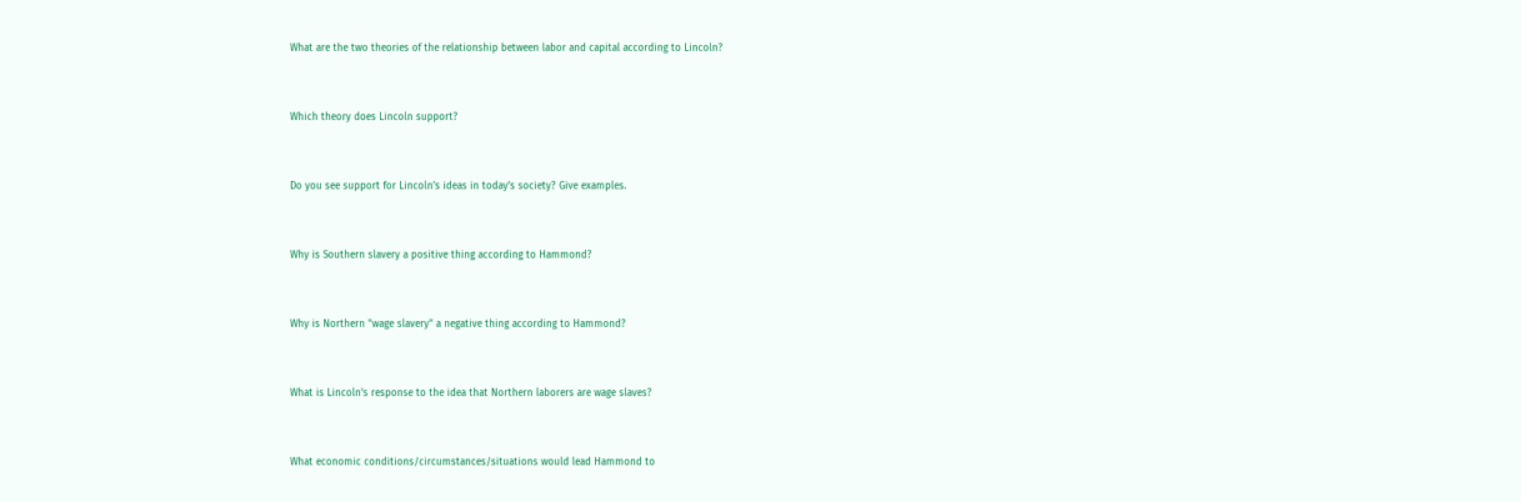What are the two theories of the relationship between labor and capital according to Lincoln?


Which theory does Lincoln support?


Do you see support for Lincoln's ideas in today's society? Give examples.


Why is Southern slavery a positive thing according to Hammond?


Why is Northern "wage slavery" a negative thing according to Hammond?


What is Lincoln's response to the idea that Northern laborers are wage slaves?


What economic conditions/circumstances/situations would lead Hammond to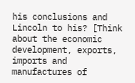his conclusions and Lincoln to his? [Think about the economic development, exports, imports and manufactures of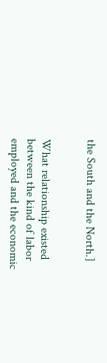the South and the North.]


What relationship existed between the kind of labor employed and the economic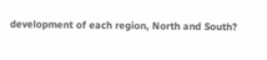development of each region, North and South?